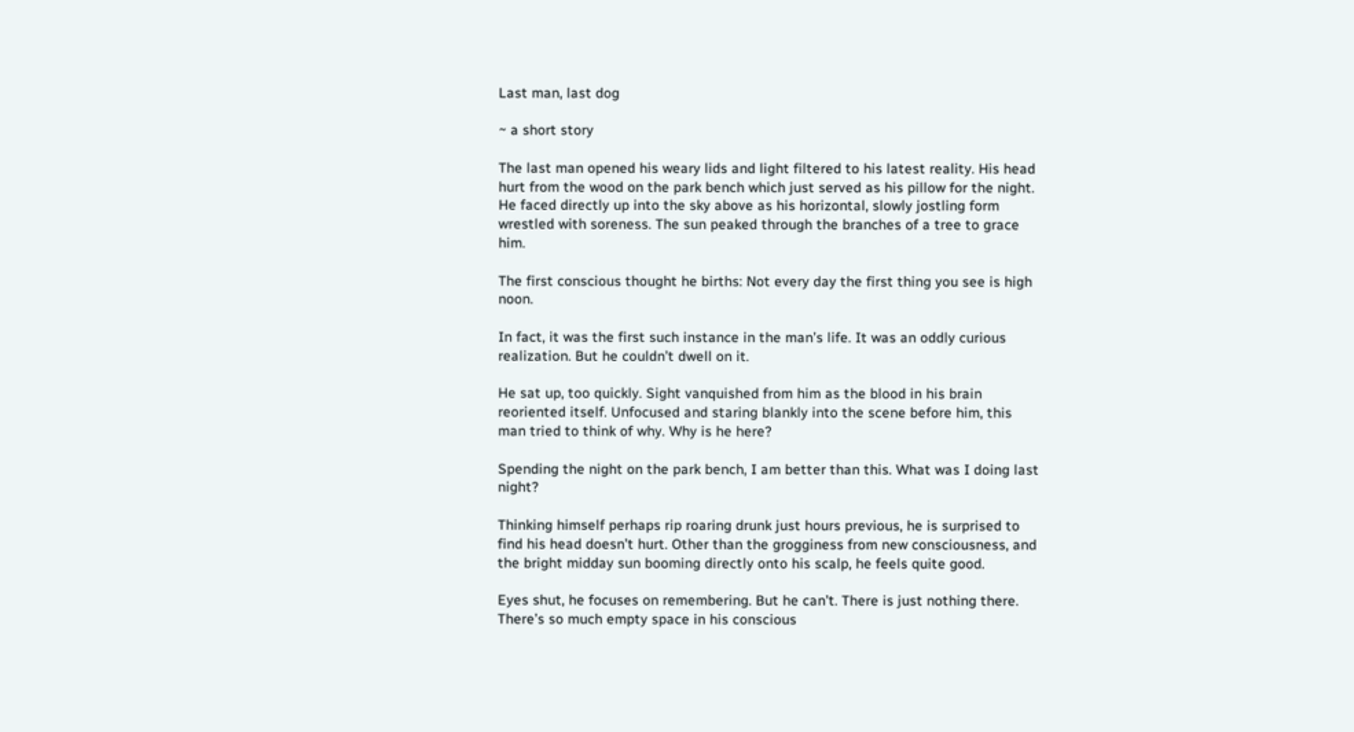Last man, last dog

~ a short story

The last man opened his weary lids and light filtered to his latest reality. His head hurt from the wood on the park bench which just served as his pillow for the night. He faced directly up into the sky above as his horizontal, slowly jostling form wrestled with soreness. The sun peaked through the branches of a tree to grace him.

The first conscious thought he births: Not every day the first thing you see is high noon.

In fact, it was the first such instance in the man’s life. It was an oddly curious realization. But he couldn’t dwell on it.

He sat up, too quickly. Sight vanquished from him as the blood in his brain reoriented itself. Unfocused and staring blankly into the scene before him, this man tried to think of why. Why is he here?

Spending the night on the park bench, I am better than this. What was I doing last night?

Thinking himself perhaps rip roaring drunk just hours previous, he is surprised to find his head doesn’t hurt. Other than the grogginess from new consciousness, and the bright midday sun booming directly onto his scalp, he feels quite good.

Eyes shut, he focuses on remembering. But he can’t. There is just nothing there. There’s so much empty space in his conscious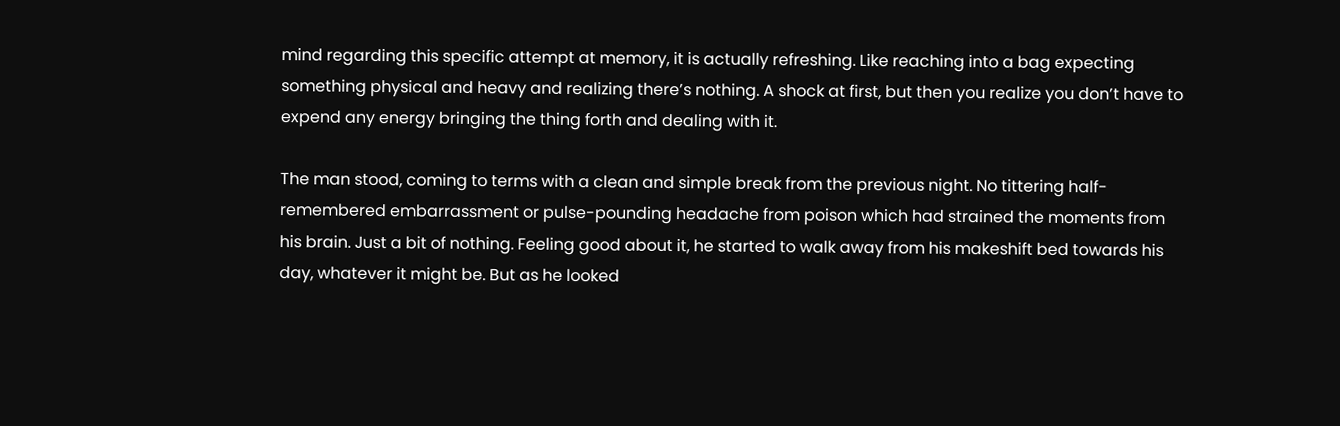mind regarding this specific attempt at memory, it is actually refreshing. Like reaching into a bag expecting something physical and heavy and realizing there’s nothing. A shock at first, but then you realize you don’t have to expend any energy bringing the thing forth and dealing with it.

The man stood, coming to terms with a clean and simple break from the previous night. No tittering half-remembered embarrassment or pulse-pounding headache from poison which had strained the moments from his brain. Just a bit of nothing. Feeling good about it, he started to walk away from his makeshift bed towards his day, whatever it might be. But as he looked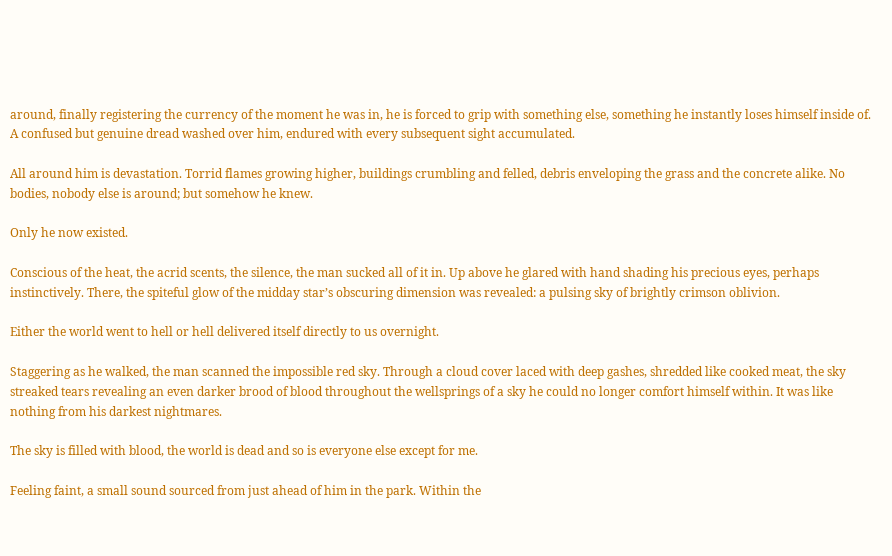around, finally registering the currency of the moment he was in, he is forced to grip with something else, something he instantly loses himself inside of. A confused but genuine dread washed over him, endured with every subsequent sight accumulated.

All around him is devastation. Torrid flames growing higher, buildings crumbling and felled, debris enveloping the grass and the concrete alike. No bodies, nobody else is around; but somehow he knew.

Only he now existed.

Conscious of the heat, the acrid scents, the silence, the man sucked all of it in. Up above he glared with hand shading his precious eyes, perhaps instinctively. There, the spiteful glow of the midday star’s obscuring dimension was revealed: a pulsing sky of brightly crimson oblivion.

Either the world went to hell or hell delivered itself directly to us overnight.

Staggering as he walked, the man scanned the impossible red sky. Through a cloud cover laced with deep gashes, shredded like cooked meat, the sky streaked tears revealing an even darker brood of blood throughout the wellsprings of a sky he could no longer comfort himself within. It was like nothing from his darkest nightmares.

The sky is filled with blood, the world is dead and so is everyone else except for me.

Feeling faint, a small sound sourced from just ahead of him in the park. Within the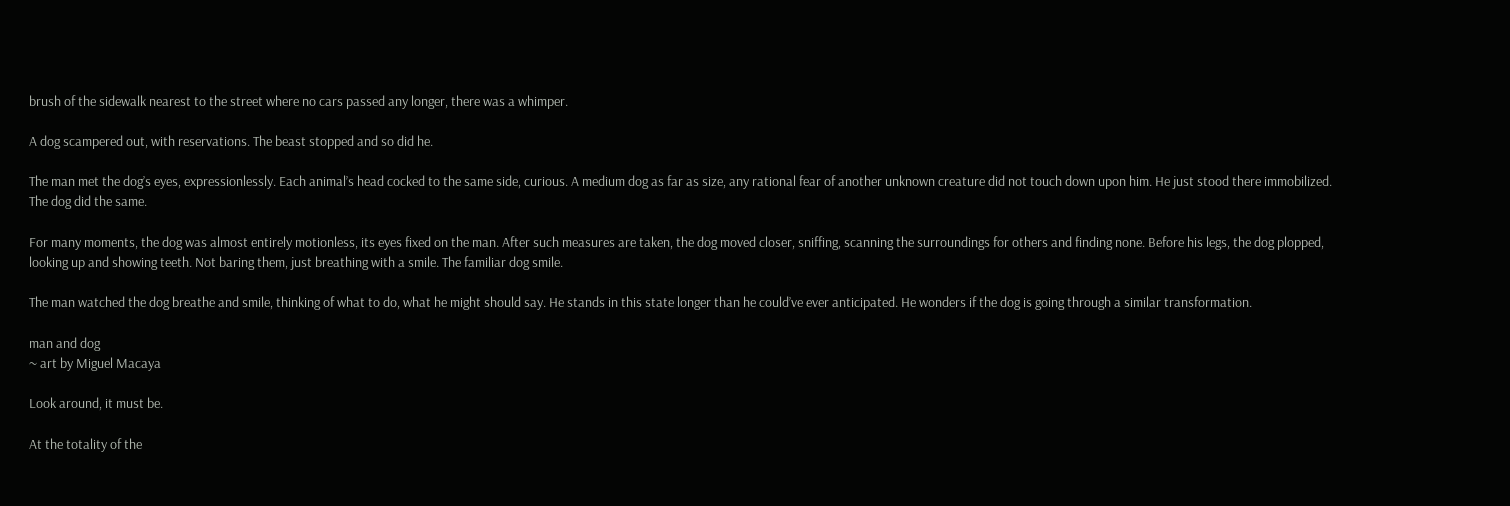brush of the sidewalk nearest to the street where no cars passed any longer, there was a whimper.

A dog scampered out, with reservations. The beast stopped and so did he.

The man met the dog’s eyes, expressionlessly. Each animal’s head cocked to the same side, curious. A medium dog as far as size, any rational fear of another unknown creature did not touch down upon him. He just stood there immobilized. The dog did the same.

For many moments, the dog was almost entirely motionless, its eyes fixed on the man. After such measures are taken, the dog moved closer, sniffing, scanning the surroundings for others and finding none. Before his legs, the dog plopped, looking up and showing teeth. Not baring them, just breathing with a smile. The familiar dog smile.

The man watched the dog breathe and smile, thinking of what to do, what he might should say. He stands in this state longer than he could’ve ever anticipated. He wonders if the dog is going through a similar transformation.

man and dog
~ art by Miguel Macaya

Look around, it must be.

At the totality of the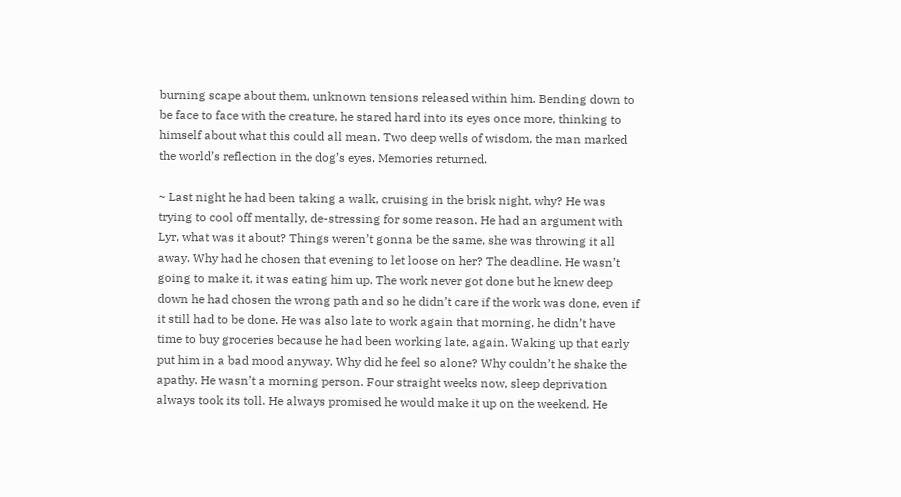burning scape about them, unknown tensions released within him. Bending down to be face to face with the creature, he stared hard into its eyes once more, thinking to himself about what this could all mean. Two deep wells of wisdom, the man marked the world’s reflection in the dog’s eyes. Memories returned.

~ Last night he had been taking a walk, cruising in the brisk night, why? He was trying to cool off mentally, de-stressing for some reason. He had an argument with Lyr, what was it about? Things weren’t gonna be the same, she was throwing it all away. Why had he chosen that evening to let loose on her? The deadline. He wasn’t going to make it, it was eating him up. The work never got done but he knew deep down he had chosen the wrong path and so he didn’t care if the work was done, even if it still had to be done. He was also late to work again that morning, he didn’t have time to buy groceries because he had been working late, again. Waking up that early put him in a bad mood anyway. Why did he feel so alone? Why couldn’t he shake the apathy. He wasn’t a morning person. Four straight weeks now, sleep deprivation always took its toll. He always promised he would make it up on the weekend. He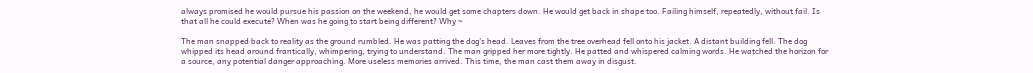always promised he would pursue his passion on the weekend, he would get some chapters down. He would get back in shape too. Failing himself, repeatedly, without fail. Is that all he could execute? When was he going to start being different? Why ~

The man snapped back to reality as the ground rumbled. He was patting the dog’s head. Leaves from the tree overhead fell onto his jacket. A distant building fell. The dog whipped its head around frantically, whimpering, trying to understand. The man gripped her more tightly. He patted and whispered calming words. He watched the horizon for a source, any potential danger approaching. More useless memories arrived. This time, the man cast them away in disgust.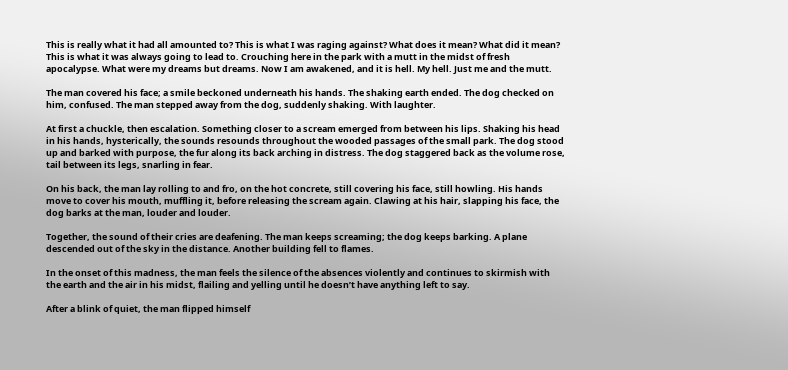This is really what it had all amounted to? This is what I was raging against? What does it mean? What did it mean? This is what it was always going to lead to. Crouching here in the park with a mutt in the midst of fresh apocalypse. What were my dreams but dreams. Now I am awakened, and it is hell. My hell. Just me and the mutt.

The man covered his face; a smile beckoned underneath his hands. The shaking earth ended. The dog checked on him, confused. The man stepped away from the dog, suddenly shaking. With laughter.

At first a chuckle, then escalation. Something closer to a scream emerged from between his lips. Shaking his head in his hands, hysterically, the sounds resounds throughout the wooded passages of the small park. The dog stood up and barked with purpose, the fur along its back arching in distress. The dog staggered back as the volume rose, tail between its legs, snarling in fear.

On his back, the man lay rolling to and fro, on the hot concrete, still covering his face, still howling. His hands move to cover his mouth, muffling it, before releasing the scream again. Clawing at his hair, slapping his face, the dog barks at the man, louder and louder.

Together, the sound of their cries are deafening. The man keeps screaming; the dog keeps barking. A plane descended out of the sky in the distance. Another building fell to flames.

In the onset of this madness, the man feels the silence of the absences violently and continues to skirmish with the earth and the air in his midst, flailing and yelling until he doesn’t have anything left to say.

After a blink of quiet, the man flipped himself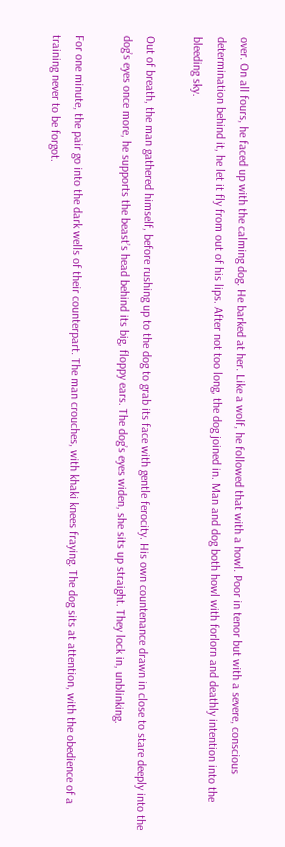over. On all fours, he faced up with the calming dog. He barked at her. Like a wolf, he followed that with a howl. Poor in tenor but with a severe, conscious determination behind it, he let it fly from out of his lips. After not too long, the dog joined in. Man and dog both howl with forlorn and deathly intention into the bleeding sky.

Out of breath, the man gathered himself, before rushing up to the dog to grab its face with gentle ferocity. His own countenance drawn in close to stare deeply into the dog’s eyes once more, he supports the beast’s head behind its big, floppy ears. The dog’s eyes widen, she sits up straight. They lock in, unblinking.

For one minute, the pair go into the dark wells of their counterpart. The man crouches, with khaki knees fraying. The dog sits at attention, with the obedience of a training never to be forgot.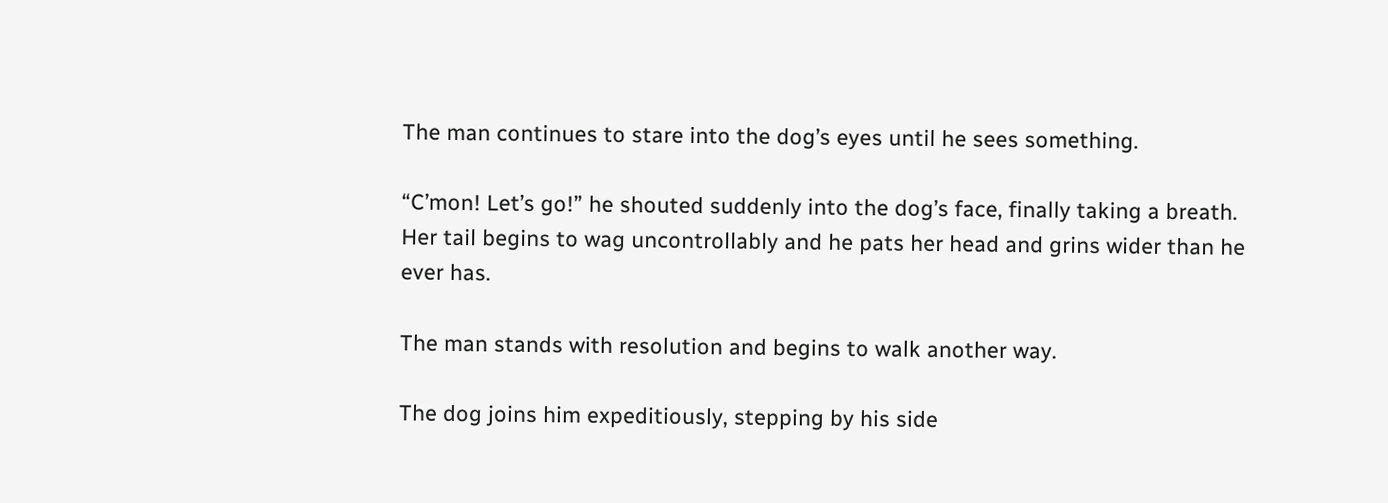The man continues to stare into the dog’s eyes until he sees something.

“C’mon! Let’s go!” he shouted suddenly into the dog’s face, finally taking a breath. Her tail begins to wag uncontrollably and he pats her head and grins wider than he ever has.

The man stands with resolution and begins to walk another way.

The dog joins him expeditiously, stepping by his side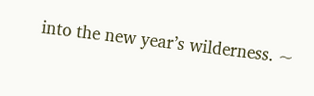into the new year’s wilderness. ~